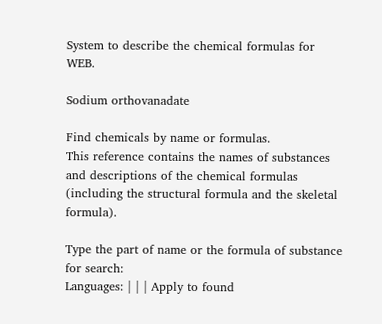System to describe the chemical formulas for WEB.

Sodium orthovanadate

Find chemicals by name or formulas.
This reference contains the names of substances and descriptions of the chemical formulas (including the structural formula and the skeletal formula).

Type the part of name or the formula of substance for search:
Languages: | | | Apply to found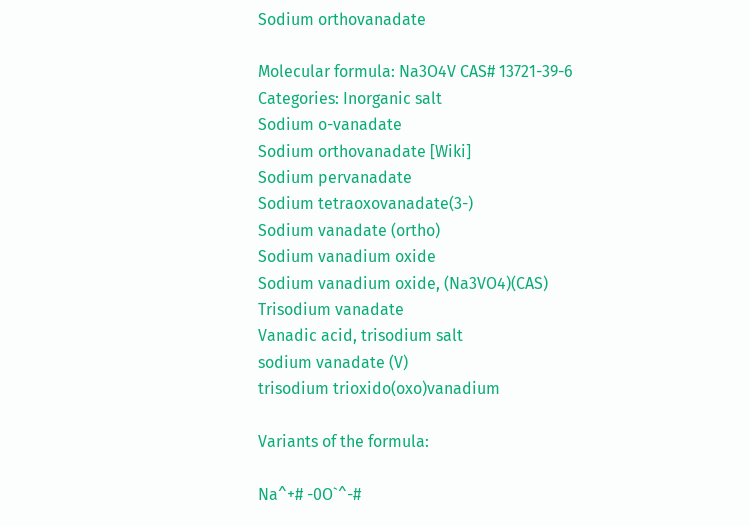Sodium orthovanadate

Molecular formula: Na3O4V CAS# 13721-39-6
Categories: Inorganic salt
Sodium o-vanadate
Sodium orthovanadate [Wiki]
Sodium pervanadate
Sodium tetraoxovanadate(3-)
Sodium vanadate (ortho)
Sodium vanadium oxide
Sodium vanadium oxide, (Na3VO4)(CAS)
Trisodium vanadate
Vanadic acid, trisodium salt
sodium vanadate (V)
trisodium trioxido(oxo)vanadium

Variants of the formula:

Na^+# -0O`^-#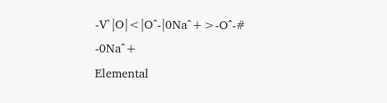-V`|O|<|O^-|0Na^+>-O^-# -0Na^+
Elemental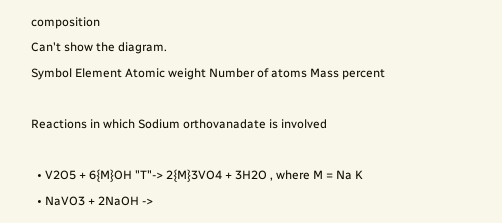composition
Can't show the diagram.
Symbol Element Atomic weight Number of atoms Mass percent

Reactions in which Sodium orthovanadate is involved

  • V2O5 + 6{M}OH "T"-> 2{M}3VO4 + 3H2O , where M = Na K
  • NaVO3 + 2NaOH ->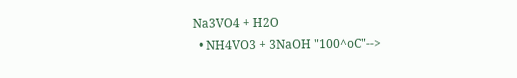Na3VO4 + H2O
  • NH4VO3 + 3NaOH "100^oC"-->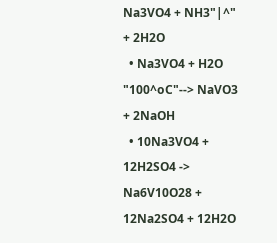Na3VO4 + NH3"|^" + 2H2O
  • Na3VO4 + H2O "100^oC"--> NaVO3 + 2NaOH
  • 10Na3VO4 + 12H2SO4 -> Na6V10O28 + 12Na2SO4 + 12H2O